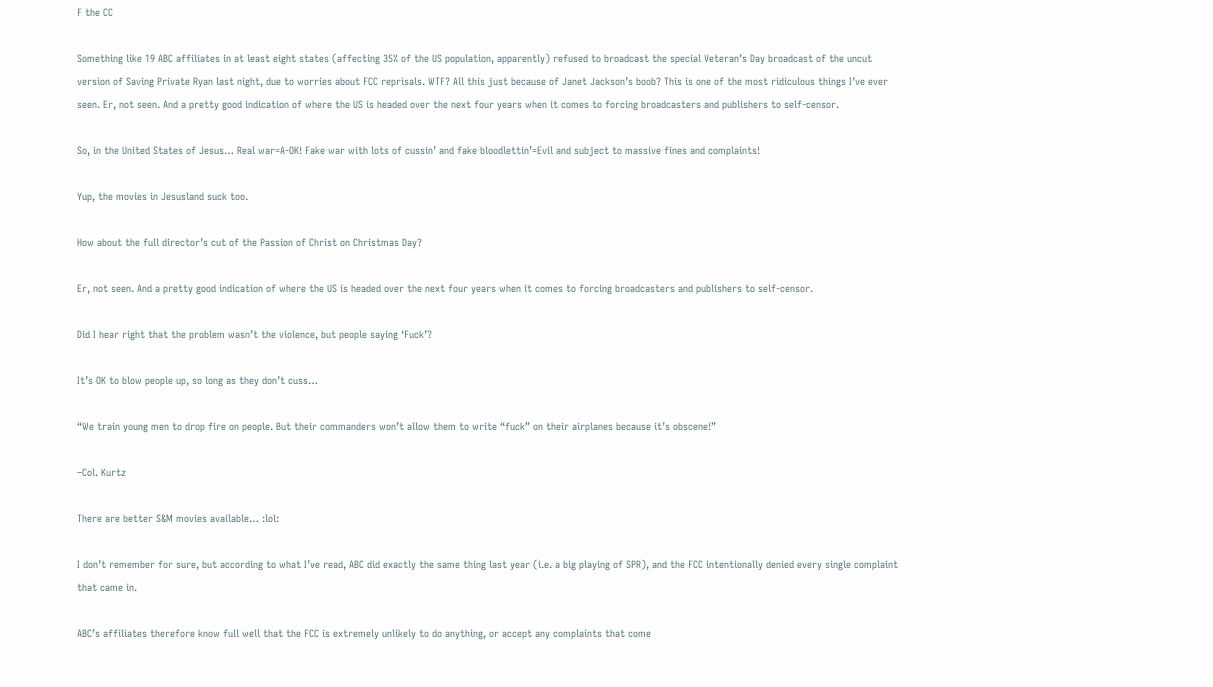F the CC

Something like 19 ABC affiliates in at least eight states (affecting 35% of the US population, apparently) refused to broadcast the special Veteran’s Day broadcast of the uncut version of Saving Private Ryan last night, due to worries about FCC reprisals. WTF? All this just because of Janet Jackson’s boob? This is one of the most ridiculous things I’ve ever seen. Er, not seen. And a pretty good indication of where the US is headed over the next four years when it comes to forcing broadcasters and publishers to self-censor.

So, in the United States of Jesus… Real war=A-OK! Fake war with lots of cussin’ and fake bloodlettin’=Evil and subject to massive fines and complaints!

Yup, the movies in Jesusland suck too.

How about the full director’s cut of the Passion of Christ on Christmas Day?

Er, not seen. And a pretty good indication of where the US is headed over the next four years when it comes to forcing broadcasters and publishers to self-censor.

Did I hear right that the problem wasn’t the violence, but people saying ‘Fuck’?

It’s OK to blow people up, so long as they don’t cuss…

“We train young men to drop fire on people. But their commanders won’t allow them to write “fuck” on their airplanes because it’s obscene!”

–Col. Kurtz

There are better S&M movies available… :lol:

I don’t remember for sure, but according to what I’ve read, ABC did exactly the same thing last year (i.e. a big playing of SPR), and the FCC intentionally denied every single complaint that came in.

ABC’s affiliates therefore know full well that the FCC is extremely unlikely to do anything, or accept any complaints that come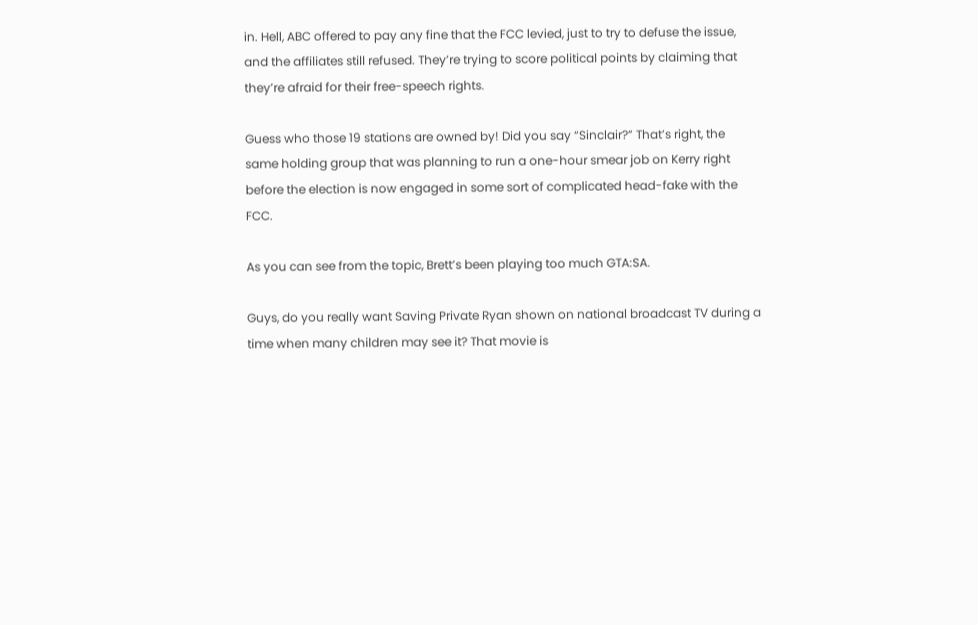in. Hell, ABC offered to pay any fine that the FCC levied, just to try to defuse the issue, and the affiliates still refused. They’re trying to score political points by claiming that they’re afraid for their free-speech rights.

Guess who those 19 stations are owned by! Did you say “Sinclair?” That’s right, the same holding group that was planning to run a one-hour smear job on Kerry right before the election is now engaged in some sort of complicated head-fake with the FCC.

As you can see from the topic, Brett’s been playing too much GTA:SA.

Guys, do you really want Saving Private Ryan shown on national broadcast TV during a time when many children may see it? That movie is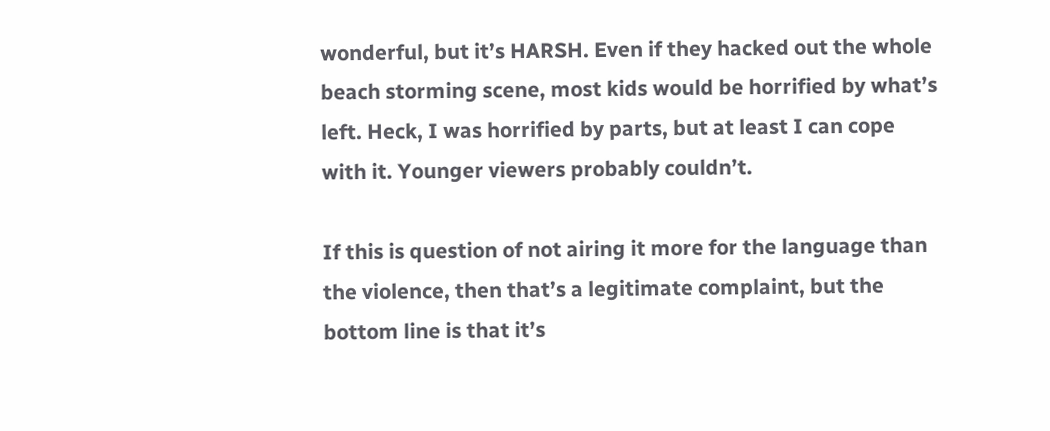wonderful, but it’s HARSH. Even if they hacked out the whole beach storming scene, most kids would be horrified by what’s left. Heck, I was horrified by parts, but at least I can cope with it. Younger viewers probably couldn’t.

If this is question of not airing it more for the language than the violence, then that’s a legitimate complaint, but the bottom line is that it’s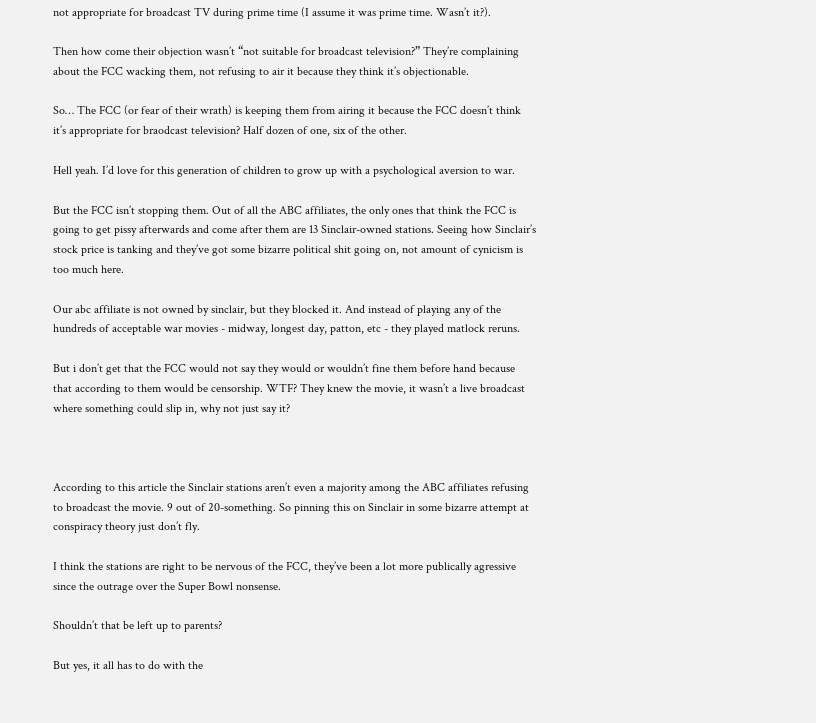not appropriate for broadcast TV during prime time (I assume it was prime time. Wasn’t it?).

Then how come their objection wasn’t “not suitable for broadcast television?” They’re complaining about the FCC wacking them, not refusing to air it because they think it’s objectionable.

So… The FCC (or fear of their wrath) is keeping them from airing it because the FCC doesn’t think it’s appropriate for braodcast television? Half dozen of one, six of the other.

Hell yeah. I’d love for this generation of children to grow up with a psychological aversion to war.

But the FCC isn’t stopping them. Out of all the ABC affiliates, the only ones that think the FCC is going to get pissy afterwards and come after them are 13 Sinclair-owned stations. Seeing how Sinclair’s stock price is tanking and they’ve got some bizarre political shit going on, not amount of cynicism is too much here.

Our abc affiliate is not owned by sinclair, but they blocked it. And instead of playing any of the hundreds of acceptable war movies - midway, longest day, patton, etc - they played matlock reruns.

But i don’t get that the FCC would not say they would or wouldn’t fine them before hand because that according to them would be censorship. WTF? They knew the movie, it wasn’t a live broadcast where something could slip in, why not just say it?



According to this article the Sinclair stations aren’t even a majority among the ABC affiliates refusing to broadcast the movie. 9 out of 20-something. So pinning this on Sinclair in some bizarre attempt at conspiracy theory just don’t fly.

I think the stations are right to be nervous of the FCC, they’ve been a lot more publically agressive since the outrage over the Super Bowl nonsense.

Shouldn’t that be left up to parents?

But yes, it all has to do with the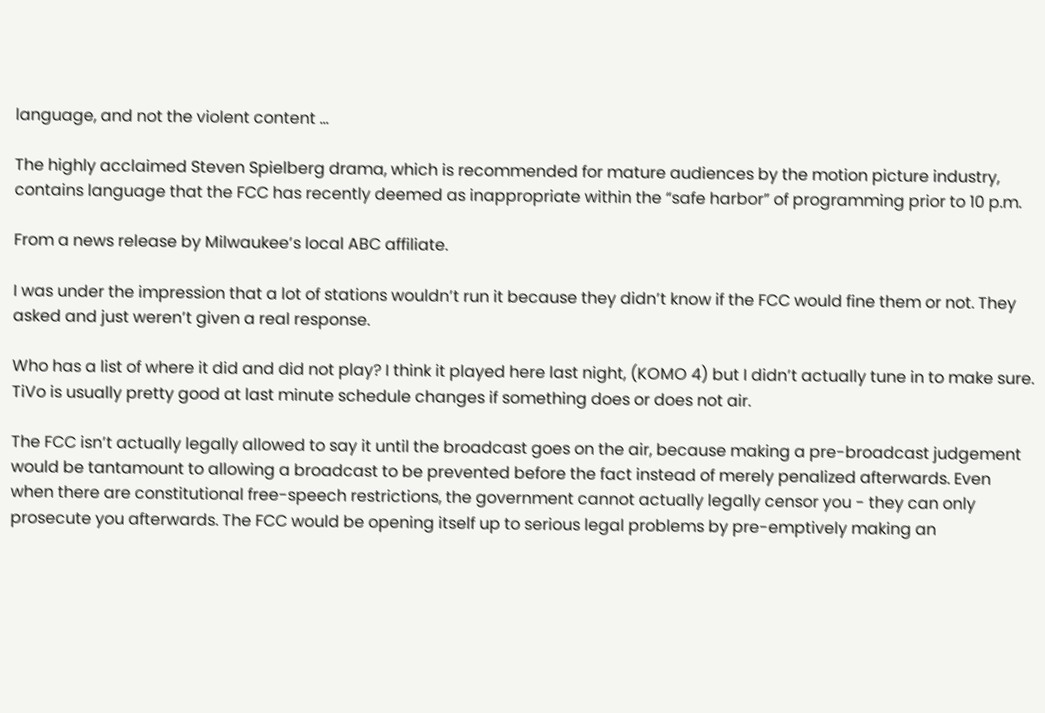language, and not the violent content …

The highly acclaimed Steven Spielberg drama, which is recommended for mature audiences by the motion picture industry, contains language that the FCC has recently deemed as inappropriate within the “safe harbor” of programming prior to 10 p.m.

From a news release by Milwaukee’s local ABC affiliate.

I was under the impression that a lot of stations wouldn’t run it because they didn’t know if the FCC would fine them or not. They asked and just weren’t given a real response.

Who has a list of where it did and did not play? I think it played here last night, (KOMO 4) but I didn’t actually tune in to make sure. TiVo is usually pretty good at last minute schedule changes if something does or does not air.

The FCC isn’t actually legally allowed to say it until the broadcast goes on the air, because making a pre-broadcast judgement would be tantamount to allowing a broadcast to be prevented before the fact instead of merely penalized afterwards. Even when there are constitutional free-speech restrictions, the government cannot actually legally censor you - they can only prosecute you afterwards. The FCC would be opening itself up to serious legal problems by pre-emptively making an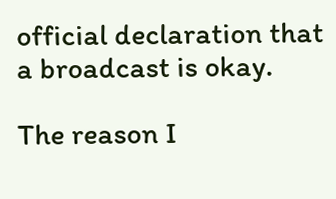official declaration that a broadcast is okay.

The reason I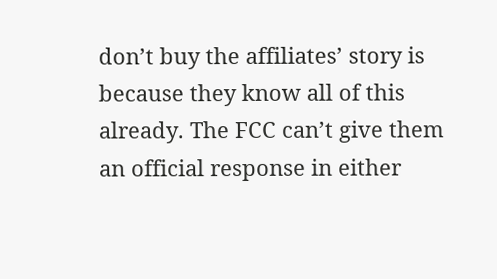don’t buy the affiliates’ story is because they know all of this already. The FCC can’t give them an official response in either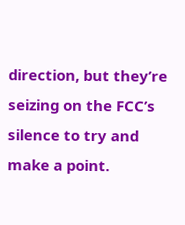direction, but they’re seizing on the FCC’s silence to try and make a point.